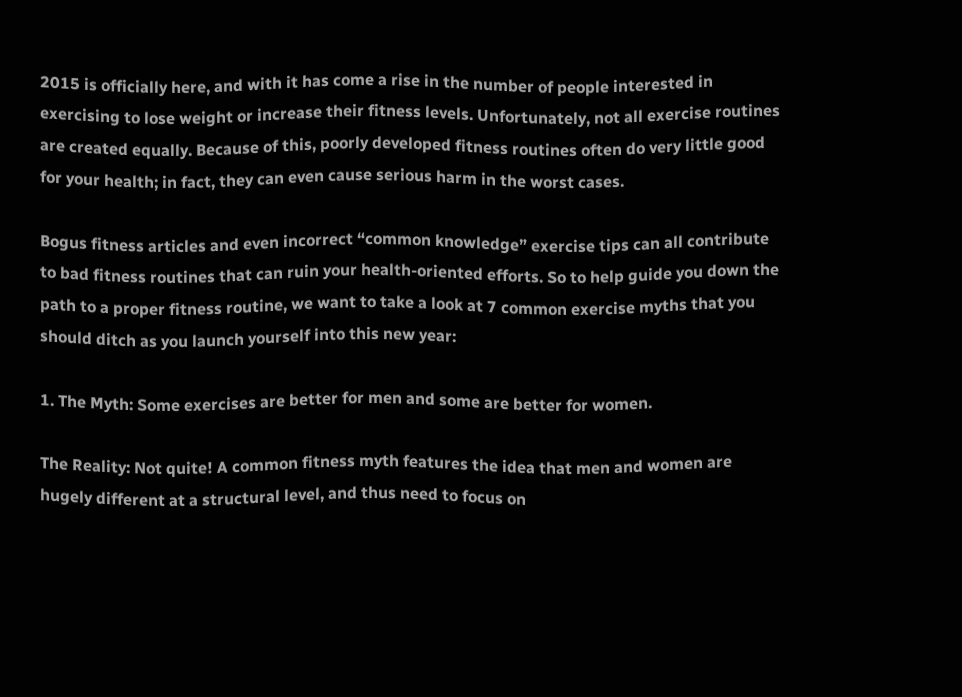2015 is officially here, and with it has come a rise in the number of people interested in exercising to lose weight or increase their fitness levels. Unfortunately, not all exercise routines are created equally. Because of this, poorly developed fitness routines often do very little good for your health; in fact, they can even cause serious harm in the worst cases.

Bogus fitness articles and even incorrect “common knowledge” exercise tips can all contribute to bad fitness routines that can ruin your health-oriented efforts. So to help guide you down the path to a proper fitness routine, we want to take a look at 7 common exercise myths that you should ditch as you launch yourself into this new year:

1. The Myth: Some exercises are better for men and some are better for women.

The Reality: Not quite! A common fitness myth features the idea that men and women are hugely different at a structural level, and thus need to focus on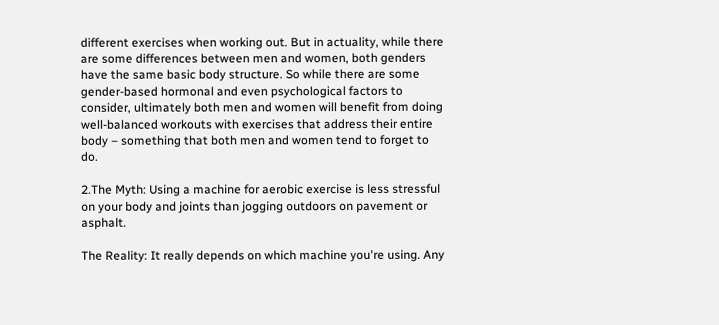different exercises when working out. But in actuality, while there are some differences between men and women, both genders have the same basic body structure. So while there are some gender-based hormonal and even psychological factors to consider, ultimately both men and women will benefit from doing well-balanced workouts with exercises that address their entire body – something that both men and women tend to forget to do.

2.The Myth: Using a machine for aerobic exercise is less stressful on your body and joints than jogging outdoors on pavement or asphalt.

The Reality: It really depends on which machine you're using. Any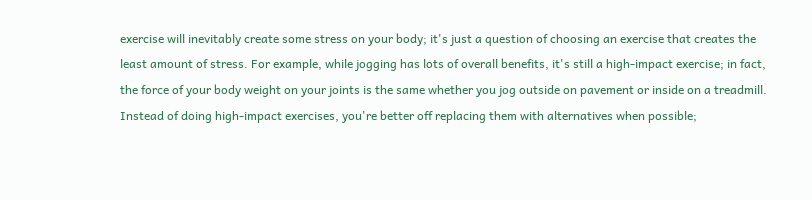exercise will inevitably create some stress on your body; it's just a question of choosing an exercise that creates the least amount of stress. For example, while jogging has lots of overall benefits, it's still a high-impact exercise; in fact, the force of your body weight on your joints is the same whether you jog outside on pavement or inside on a treadmill. Instead of doing high-impact exercises, you're better off replacing them with alternatives when possible;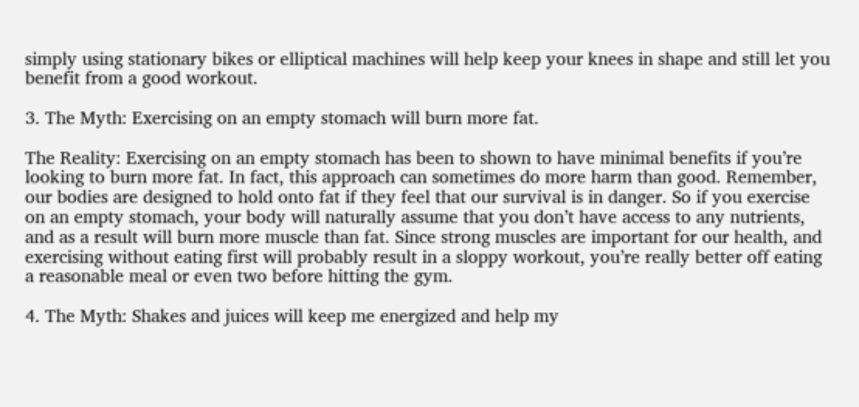simply using stationary bikes or elliptical machines will help keep your knees in shape and still let you benefit from a good workout.

3. The Myth: Exercising on an empty stomach will burn more fat.

The Reality: Exercising on an empty stomach has been to shown to have minimal benefits if you’re looking to burn more fat. In fact, this approach can sometimes do more harm than good. Remember, our bodies are designed to hold onto fat if they feel that our survival is in danger. So if you exercise on an empty stomach, your body will naturally assume that you don’t have access to any nutrients, and as a result will burn more muscle than fat. Since strong muscles are important for our health, and exercising without eating first will probably result in a sloppy workout, you’re really better off eating a reasonable meal or even two before hitting the gym.

4. The Myth: Shakes and juices will keep me energized and help my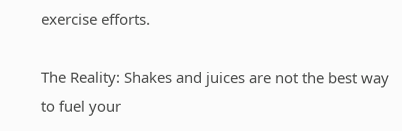exercise efforts.

The Reality: Shakes and juices are not the best way to fuel your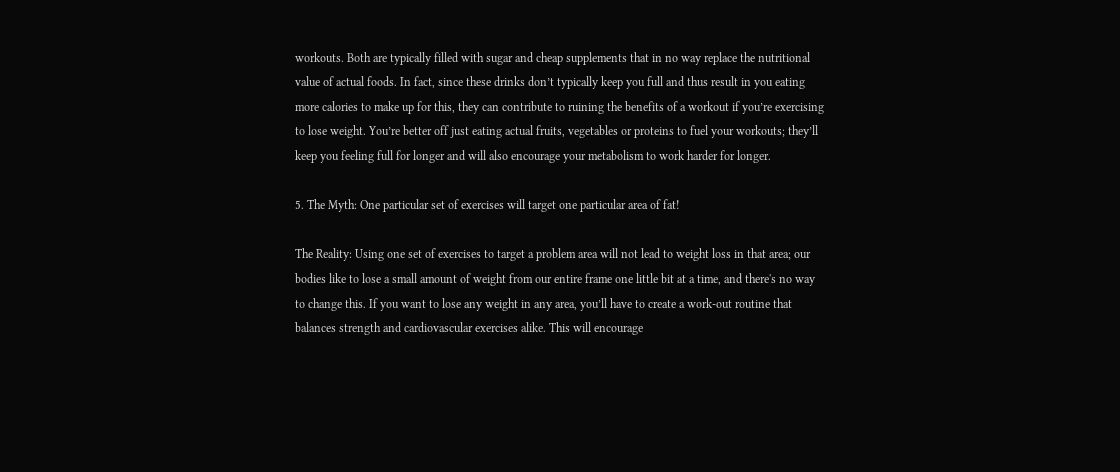workouts. Both are typically filled with sugar and cheap supplements that in no way replace the nutritional value of actual foods. In fact, since these drinks don’t typically keep you full and thus result in you eating more calories to make up for this, they can contribute to ruining the benefits of a workout if you’re exercising to lose weight. You’re better off just eating actual fruits, vegetables or proteins to fuel your workouts; they’ll keep you feeling full for longer and will also encourage your metabolism to work harder for longer.

5. The Myth: One particular set of exercises will target one particular area of fat!

The Reality: Using one set of exercises to target a problem area will not lead to weight loss in that area; our bodies like to lose a small amount of weight from our entire frame one little bit at a time, and there's no way to change this. If you want to lose any weight in any area, you’ll have to create a work-out routine that balances strength and cardiovascular exercises alike. This will encourage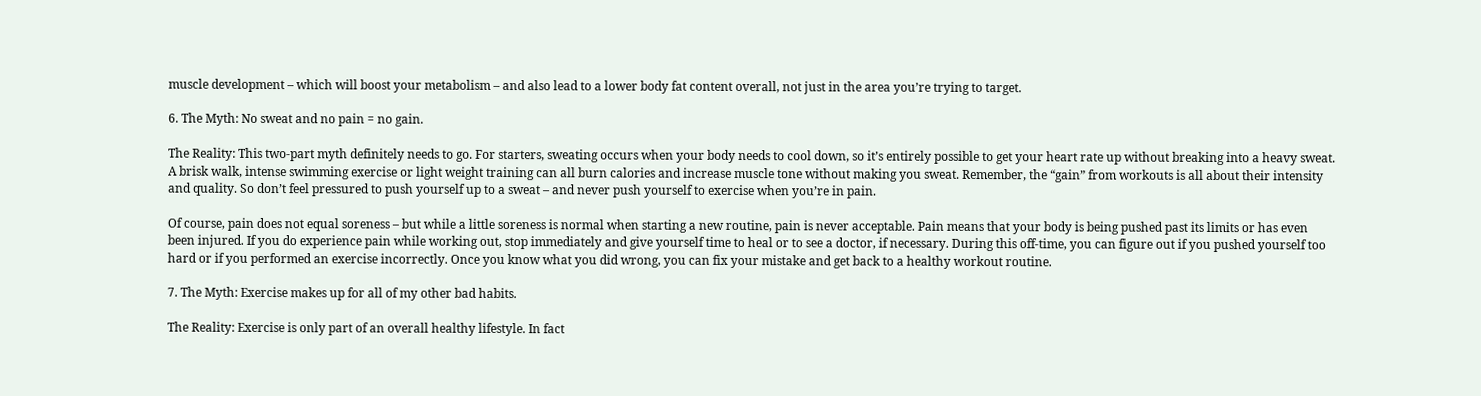muscle development – which will boost your metabolism – and also lead to a lower body fat content overall, not just in the area you’re trying to target.

6. The Myth: No sweat and no pain = no gain.

The Reality: This two-part myth definitely needs to go. For starters, sweating occurs when your body needs to cool down, so it’s entirely possible to get your heart rate up without breaking into a heavy sweat. A brisk walk, intense swimming exercise or light weight training can all burn calories and increase muscle tone without making you sweat. Remember, the “gain” from workouts is all about their intensity and quality. So don’t feel pressured to push yourself up to a sweat – and never push yourself to exercise when you’re in pain.

Of course, pain does not equal soreness – but while a little soreness is normal when starting a new routine, pain is never acceptable. Pain means that your body is being pushed past its limits or has even been injured. If you do experience pain while working out, stop immediately and give yourself time to heal or to see a doctor, if necessary. During this off-time, you can figure out if you pushed yourself too hard or if you performed an exercise incorrectly. Once you know what you did wrong, you can fix your mistake and get back to a healthy workout routine.

7. The Myth: Exercise makes up for all of my other bad habits.

The Reality: Exercise is only part of an overall healthy lifestyle. In fact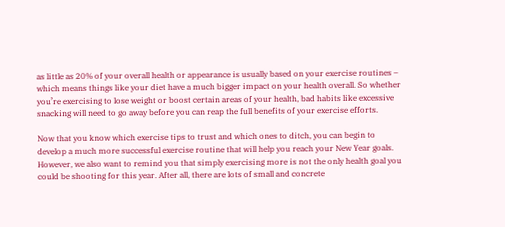as little as 20% of your overall health or appearance is usually based on your exercise routines – which means things like your diet have a much bigger impact on your health overall. So whether you’re exercising to lose weight or boost certain areas of your health, bad habits like excessive snacking will need to go away before you can reap the full benefits of your exercise efforts.

Now that you know which exercise tips to trust and which ones to ditch, you can begin to develop a much more successful exercise routine that will help you reach your New Year goals. However, we also want to remind you that simply exercising more is not the only health goal you could be shooting for this year. After all, there are lots of small and concrete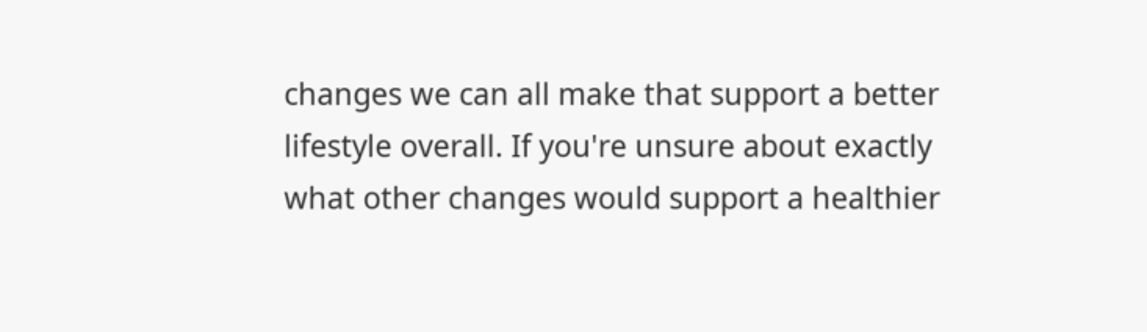changes we can all make that support a better lifestyle overall. If you're unsure about exactly what other changes would support a healthier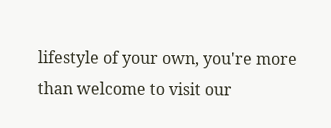lifestyle of your own, you're more than welcome to visit our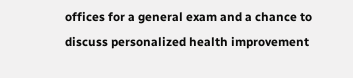offices for a general exam and a chance to discuss personalized health improvement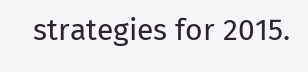strategies for 2015.